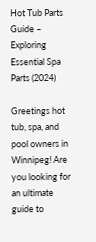Hot Tub Parts Guide – Exploring Essential Spa Parts (2024)

Greetings hot tub, spa, and pool owners in Winnipeg! Are you looking for an ultimate guide to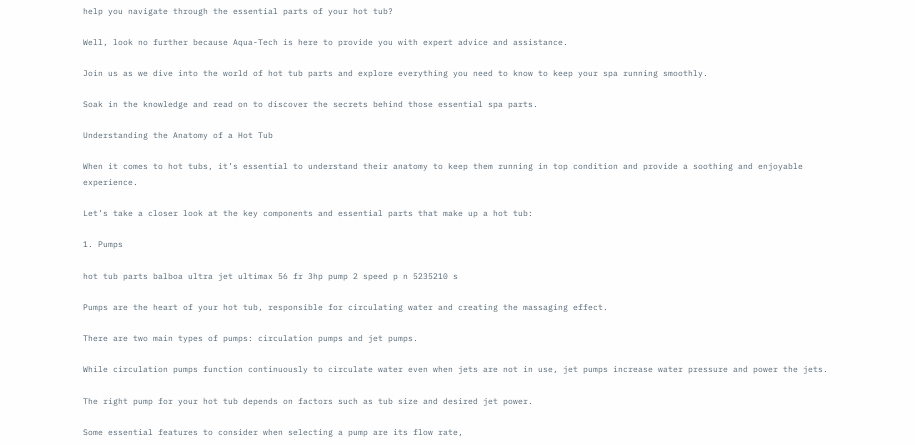help you navigate through the essential parts of your hot tub?

Well, look no further because Aqua-Tech is here to provide you with expert advice and assistance.

Join us as we dive into the world of hot tub parts and explore everything you need to know to keep your spa running smoothly.

Soak in the knowledge and read on to discover the secrets behind those essential spa parts.

Understanding the Anatomy of a Hot Tub

When it comes to hot tubs, it’s essential to understand their anatomy to keep them running in top condition and provide a soothing and enjoyable experience.

Let’s take a closer look at the key components and essential parts that make up a hot tub:

1. Pumps

hot tub parts balboa ultra jet ultimax 56 fr 3hp pump 2 speed p n 5235210 s

Pumps are the heart of your hot tub, responsible for circulating water and creating the massaging effect.

There are two main types of pumps: circulation pumps and jet pumps.

While circulation pumps function continuously to circulate water even when jets are not in use, jet pumps increase water pressure and power the jets.

The right pump for your hot tub depends on factors such as tub size and desired jet power.

Some essential features to consider when selecting a pump are its flow rate,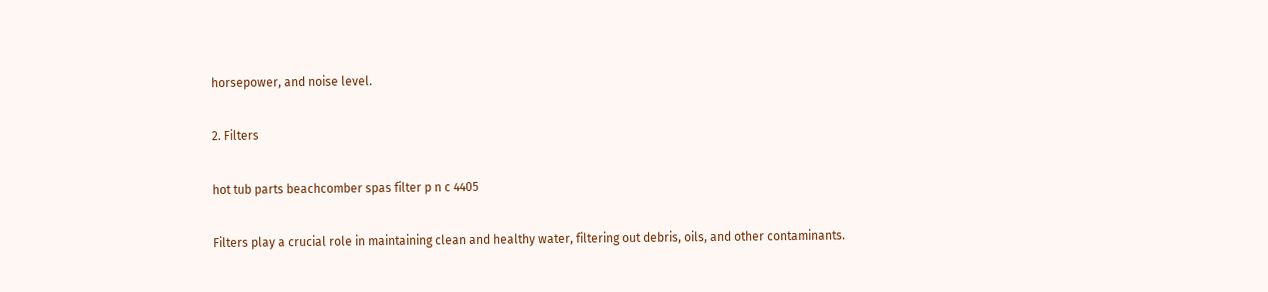horsepower, and noise level.

2. Filters

hot tub parts beachcomber spas filter p n c 4405

Filters play a crucial role in maintaining clean and healthy water, filtering out debris, oils, and other contaminants.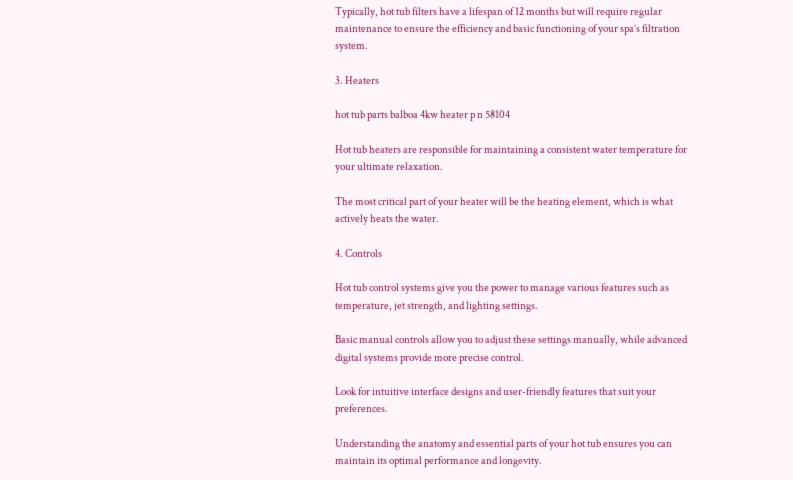Typically, hot tub filters have a lifespan of 12 months but will require regular maintenance to ensure the efficiency and basic functioning of your spa’s filtration system.

3. Heaters

hot tub parts balboa 4kw heater p n 58104

Hot tub heaters are responsible for maintaining a consistent water temperature for your ultimate relaxation.

The most critical part of your heater will be the heating element, which is what actively heats the water.

4. Controls

Hot tub control systems give you the power to manage various features such as temperature, jet strength, and lighting settings.

Basic manual controls allow you to adjust these settings manually, while advanced digital systems provide more precise control.

Look for intuitive interface designs and user-friendly features that suit your preferences.

Understanding the anatomy and essential parts of your hot tub ensures you can maintain its optimal performance and longevity.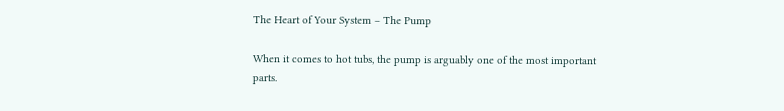The Heart of Your System – The Pump

When it comes to hot tubs, the pump is arguably one of the most important parts.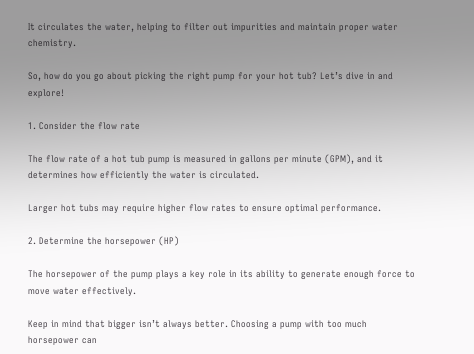It circulates the water, helping to filter out impurities and maintain proper water chemistry.

So, how do you go about picking the right pump for your hot tub? Let’s dive in and explore!

1. Consider the flow rate

The flow rate of a hot tub pump is measured in gallons per minute (GPM), and it determines how efficiently the water is circulated.

Larger hot tubs may require higher flow rates to ensure optimal performance.

2. Determine the horsepower (HP)

The horsepower of the pump plays a key role in its ability to generate enough force to move water effectively.

Keep in mind that bigger isn’t always better. Choosing a pump with too much horsepower can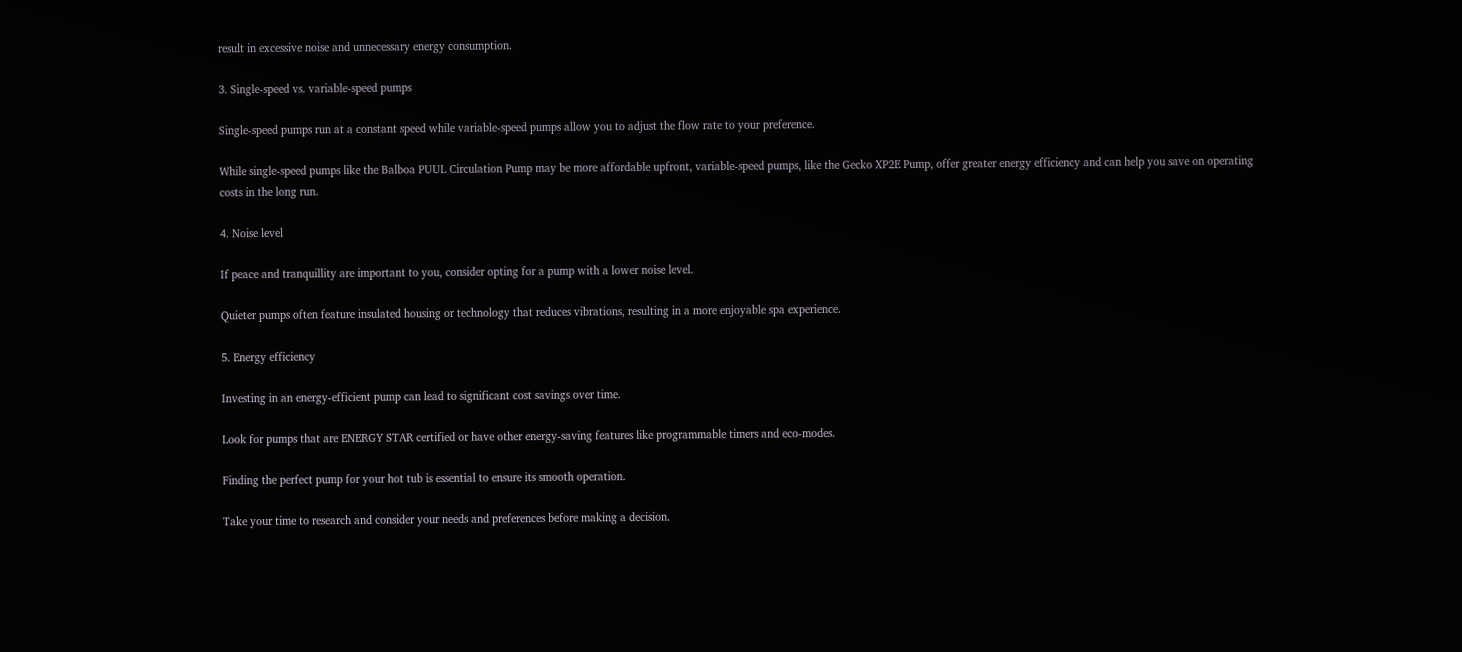result in excessive noise and unnecessary energy consumption.

3. Single-speed vs. variable-speed pumps

Single-speed pumps run at a constant speed while variable-speed pumps allow you to adjust the flow rate to your preference.

While single-speed pumps like the Balboa PUUL Circulation Pump may be more affordable upfront, variable-speed pumps, like the Gecko XP2E Pump, offer greater energy efficiency and can help you save on operating costs in the long run.

4. Noise level

If peace and tranquillity are important to you, consider opting for a pump with a lower noise level.

Quieter pumps often feature insulated housing or technology that reduces vibrations, resulting in a more enjoyable spa experience.

5. Energy efficiency

Investing in an energy-efficient pump can lead to significant cost savings over time.

Look for pumps that are ENERGY STAR certified or have other energy-saving features like programmable timers and eco-modes.

Finding the perfect pump for your hot tub is essential to ensure its smooth operation.

Take your time to research and consider your needs and preferences before making a decision.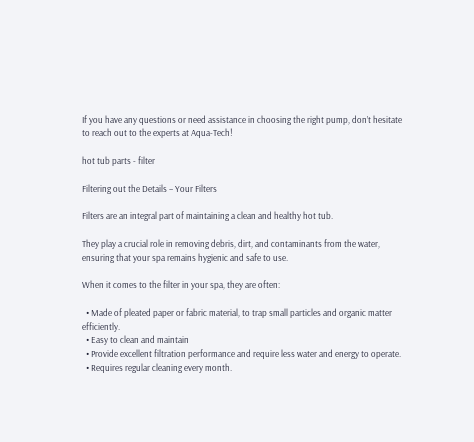If you have any questions or need assistance in choosing the right pump, don’t hesitate to reach out to the experts at Aqua-Tech!

hot tub parts - filter

Filtering out the Details – Your Filters

Filters are an integral part of maintaining a clean and healthy hot tub.

They play a crucial role in removing debris, dirt, and contaminants from the water, ensuring that your spa remains hygienic and safe to use.

When it comes to the filter in your spa, they are often:

  • Made of pleated paper or fabric material, to trap small particles and organic matter efficiently.
  • Easy to clean and maintain
  • Provide excellent filtration performance and require less water and energy to operate.
  • Requires regular cleaning every month.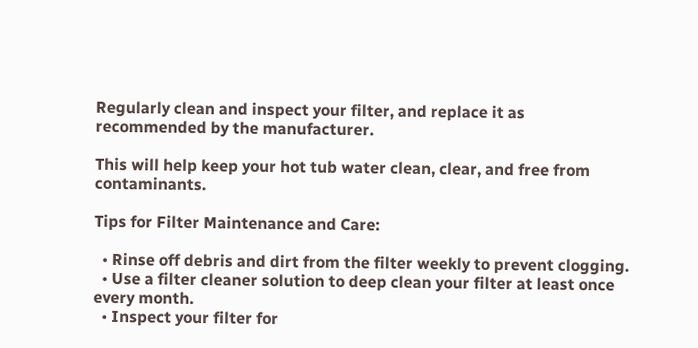Regularly clean and inspect your filter, and replace it as recommended by the manufacturer.

This will help keep your hot tub water clean, clear, and free from contaminants.

Tips for Filter Maintenance and Care:

  • Rinse off debris and dirt from the filter weekly to prevent clogging.
  • Use a filter cleaner solution to deep clean your filter at least once every month.
  • Inspect your filter for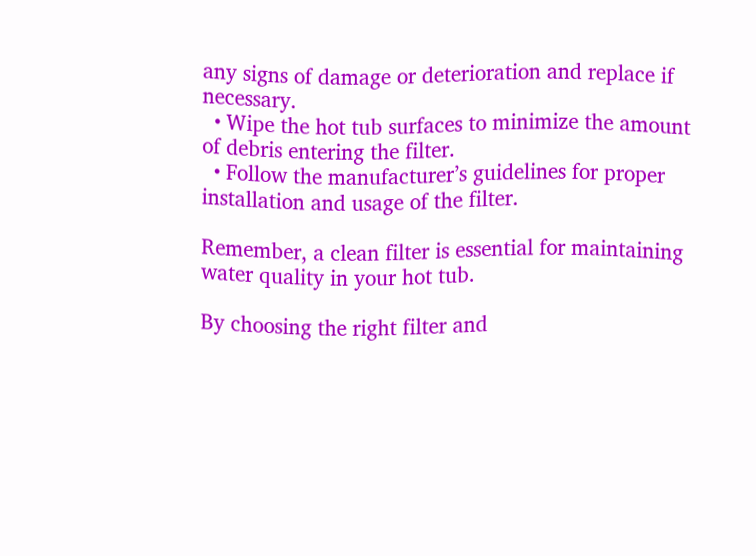any signs of damage or deterioration and replace if necessary.
  • Wipe the hot tub surfaces to minimize the amount of debris entering the filter.
  • Follow the manufacturer’s guidelines for proper installation and usage of the filter.

Remember, a clean filter is essential for maintaining water quality in your hot tub.

By choosing the right filter and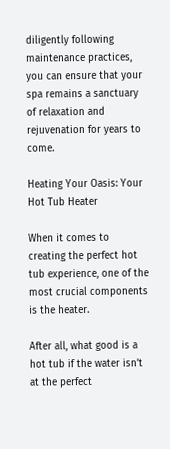diligently following maintenance practices, you can ensure that your spa remains a sanctuary of relaxation and rejuvenation for years to come.

Heating Your Oasis: Your Hot Tub Heater

When it comes to creating the perfect hot tub experience, one of the most crucial components is the heater.

After all, what good is a hot tub if the water isn’t at the perfect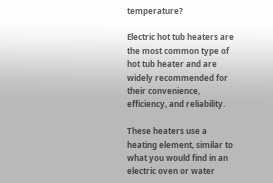temperature?

Electric hot tub heaters are the most common type of hot tub heater and are widely recommended for their convenience, efficiency, and reliability.

These heaters use a heating element, similar to what you would find in an electric oven or water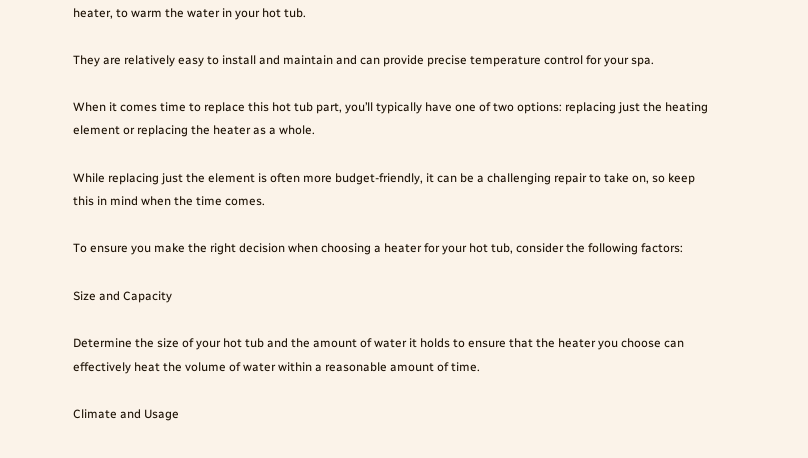heater, to warm the water in your hot tub.

They are relatively easy to install and maintain and can provide precise temperature control for your spa.

When it comes time to replace this hot tub part, you’ll typically have one of two options: replacing just the heating element or replacing the heater as a whole.

While replacing just the element is often more budget-friendly, it can be a challenging repair to take on, so keep this in mind when the time comes.

To ensure you make the right decision when choosing a heater for your hot tub, consider the following factors:

Size and Capacity

Determine the size of your hot tub and the amount of water it holds to ensure that the heater you choose can effectively heat the volume of water within a reasonable amount of time.

Climate and Usage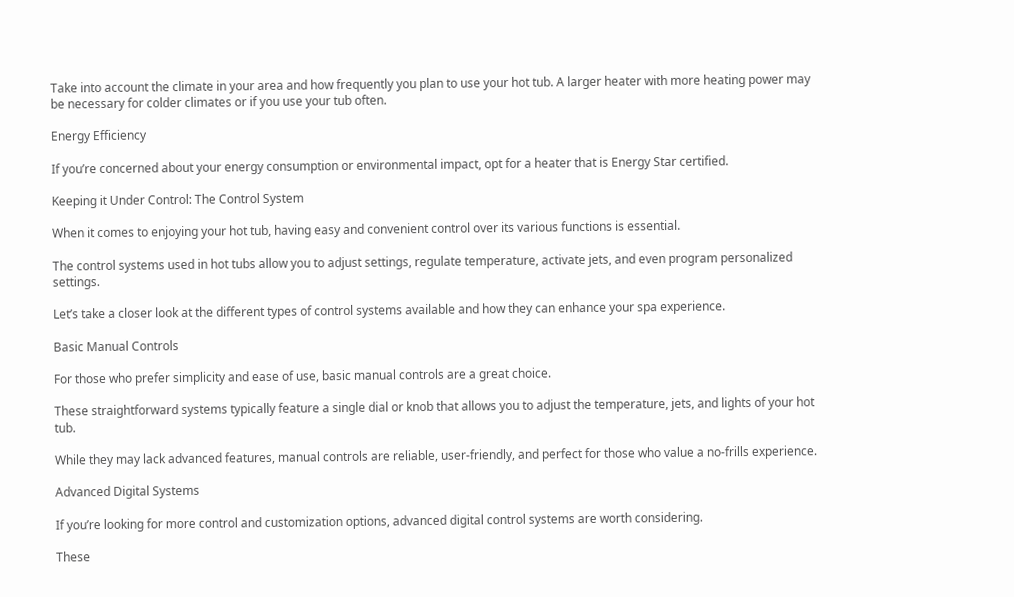Take into account the climate in your area and how frequently you plan to use your hot tub. A larger heater with more heating power may be necessary for colder climates or if you use your tub often.

Energy Efficiency

If you’re concerned about your energy consumption or environmental impact, opt for a heater that is Energy Star certified.

Keeping it Under Control: The Control System

When it comes to enjoying your hot tub, having easy and convenient control over its various functions is essential.

The control systems used in hot tubs allow you to adjust settings, regulate temperature, activate jets, and even program personalized settings.

Let’s take a closer look at the different types of control systems available and how they can enhance your spa experience.

Basic Manual Controls

For those who prefer simplicity and ease of use, basic manual controls are a great choice.

These straightforward systems typically feature a single dial or knob that allows you to adjust the temperature, jets, and lights of your hot tub.

While they may lack advanced features, manual controls are reliable, user-friendly, and perfect for those who value a no-frills experience.

Advanced Digital Systems

If you’re looking for more control and customization options, advanced digital control systems are worth considering.

These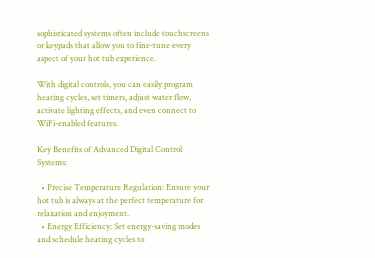sophisticated systems often include touchscreens or keypads that allow you to fine-tune every aspect of your hot tub experience.

With digital controls, you can easily program heating cycles, set timers, adjust water flow, activate lighting effects, and even connect to WiFi-enabled features.

Key Benefits of Advanced Digital Control Systems:

  • Precise Temperature Regulation: Ensure your hot tub is always at the perfect temperature for relaxation and enjoyment.
  • Energy Efficiency: Set energy-saving modes and schedule heating cycles to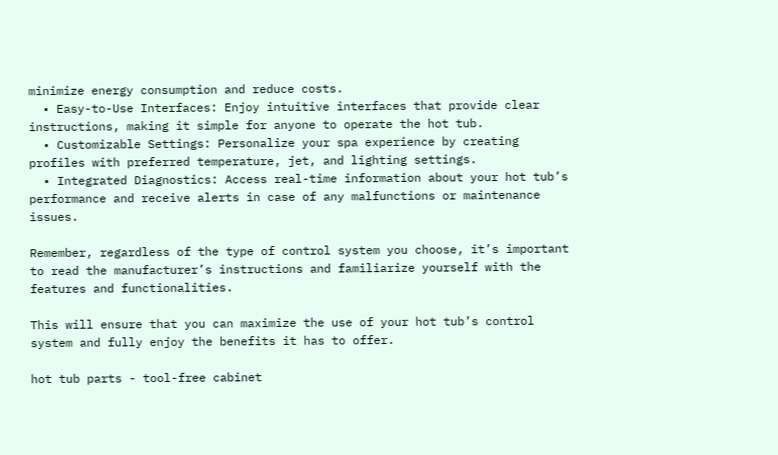minimize energy consumption and reduce costs.
  • Easy-to-Use Interfaces: Enjoy intuitive interfaces that provide clear instructions, making it simple for anyone to operate the hot tub.
  • Customizable Settings: Personalize your spa experience by creating profiles with preferred temperature, jet, and lighting settings.
  • Integrated Diagnostics: Access real-time information about your hot tub’s performance and receive alerts in case of any malfunctions or maintenance issues.

Remember, regardless of the type of control system you choose, it’s important to read the manufacturer’s instructions and familiarize yourself with the features and functionalities.

This will ensure that you can maximize the use of your hot tub’s control system and fully enjoy the benefits it has to offer.

hot tub parts - tool-free cabinet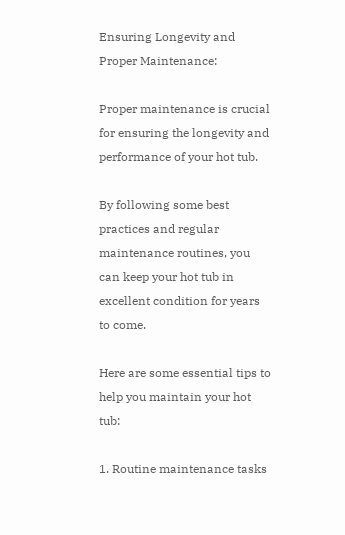Ensuring Longevity and Proper Maintenance:

Proper maintenance is crucial for ensuring the longevity and performance of your hot tub.

By following some best practices and regular maintenance routines, you can keep your hot tub in excellent condition for years to come.

Here are some essential tips to help you maintain your hot tub:

1. Routine maintenance tasks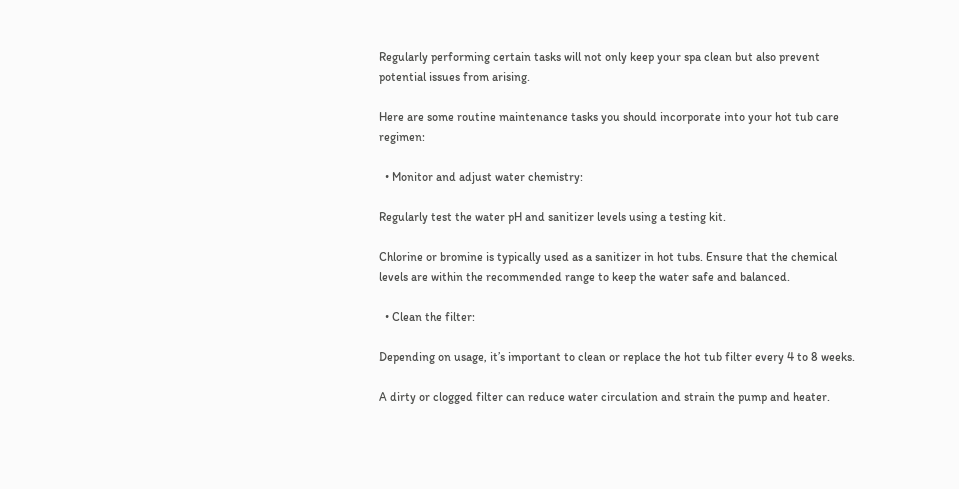Regularly performing certain tasks will not only keep your spa clean but also prevent potential issues from arising.

Here are some routine maintenance tasks you should incorporate into your hot tub care regimen:

  • Monitor and adjust water chemistry:

Regularly test the water pH and sanitizer levels using a testing kit.

Chlorine or bromine is typically used as a sanitizer in hot tubs. Ensure that the chemical levels are within the recommended range to keep the water safe and balanced.

  • Clean the filter:

Depending on usage, it’s important to clean or replace the hot tub filter every 4 to 8 weeks.

A dirty or clogged filter can reduce water circulation and strain the pump and heater.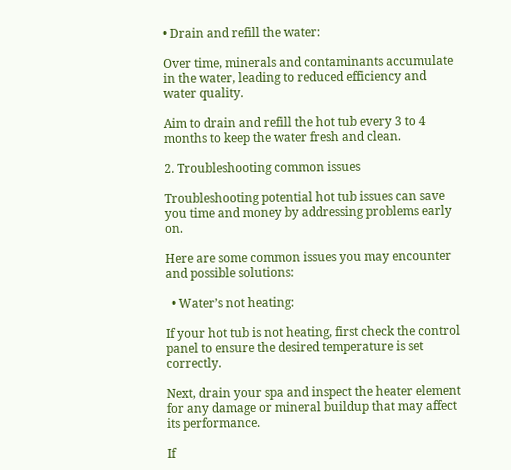• Drain and refill the water:

Over time, minerals and contaminants accumulate in the water, leading to reduced efficiency and water quality.

Aim to drain and refill the hot tub every 3 to 4 months to keep the water fresh and clean.

2. Troubleshooting common issues

Troubleshooting potential hot tub issues can save you time and money by addressing problems early on.

Here are some common issues you may encounter and possible solutions:

  • Water’s not heating:

If your hot tub is not heating, first check the control panel to ensure the desired temperature is set correctly.

Next, drain your spa and inspect the heater element for any damage or mineral buildup that may affect its performance.

If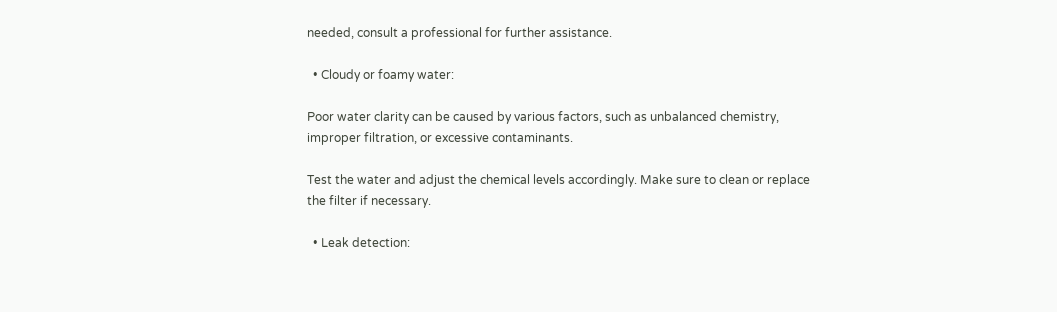needed, consult a professional for further assistance.

  • Cloudy or foamy water:

Poor water clarity can be caused by various factors, such as unbalanced chemistry, improper filtration, or excessive contaminants.

Test the water and adjust the chemical levels accordingly. Make sure to clean or replace the filter if necessary.

  • Leak detection: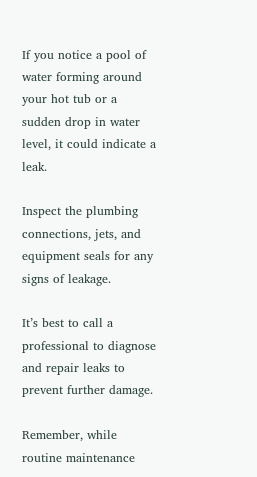If you notice a pool of water forming around your hot tub or a sudden drop in water level, it could indicate a leak.

Inspect the plumbing connections, jets, and equipment seals for any signs of leakage.

It’s best to call a professional to diagnose and repair leaks to prevent further damage.

Remember, while routine maintenance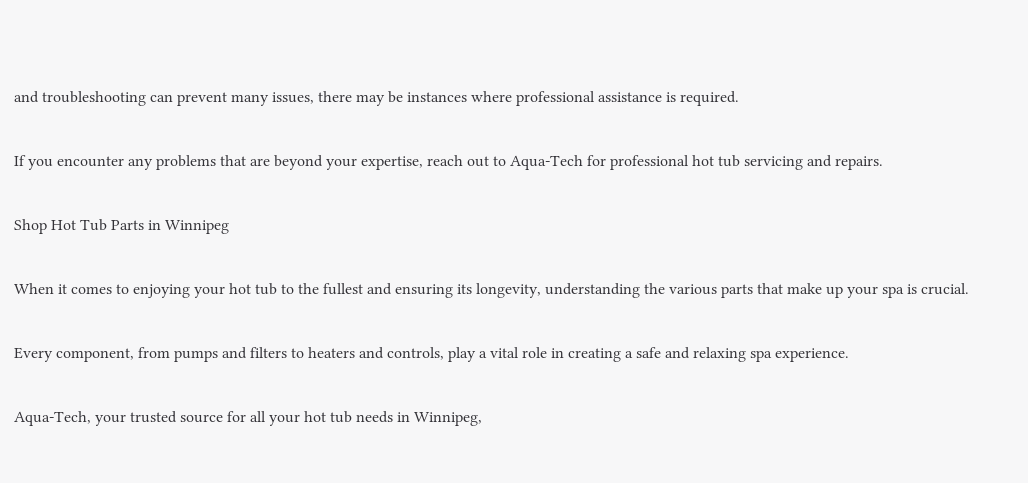and troubleshooting can prevent many issues, there may be instances where professional assistance is required.

If you encounter any problems that are beyond your expertise, reach out to Aqua-Tech for professional hot tub servicing and repairs.

Shop Hot Tub Parts in Winnipeg

When it comes to enjoying your hot tub to the fullest and ensuring its longevity, understanding the various parts that make up your spa is crucial.

Every component, from pumps and filters to heaters and controls, play a vital role in creating a safe and relaxing spa experience.

Aqua-Tech, your trusted source for all your hot tub needs in Winnipeg,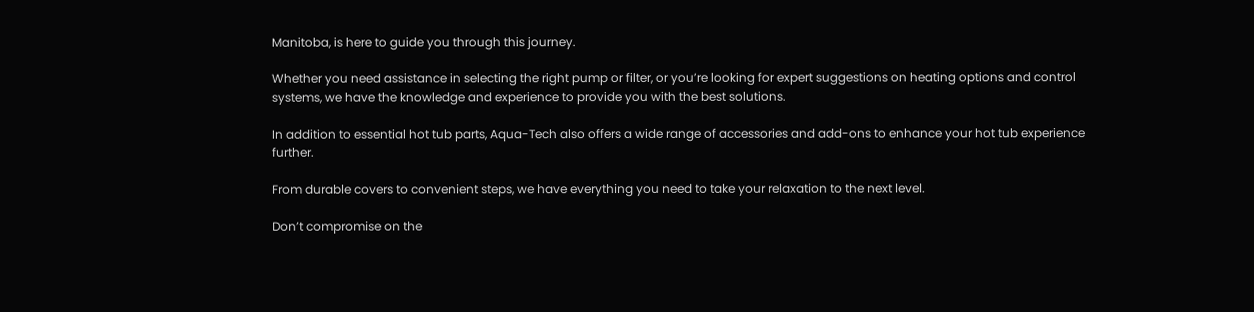Manitoba, is here to guide you through this journey.

Whether you need assistance in selecting the right pump or filter, or you’re looking for expert suggestions on heating options and control systems, we have the knowledge and experience to provide you with the best solutions.

In addition to essential hot tub parts, Aqua-Tech also offers a wide range of accessories and add-ons to enhance your hot tub experience further.

From durable covers to convenient steps, we have everything you need to take your relaxation to the next level.

Don’t compromise on the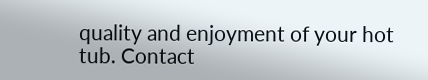quality and enjoyment of your hot tub. Contact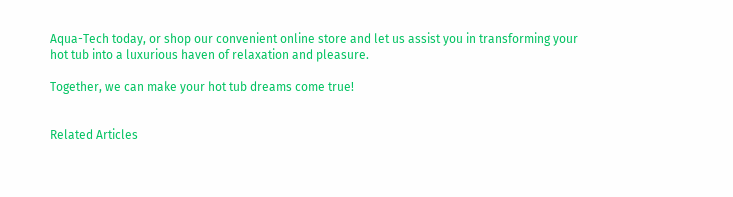Aqua-Tech today, or shop our convenient online store and let us assist you in transforming your hot tub into a luxurious haven of relaxation and pleasure.

Together, we can make your hot tub dreams come true!


Related Articles